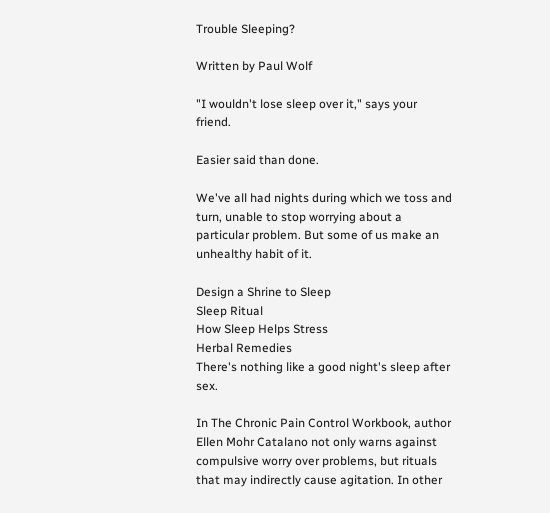Trouble Sleeping?

Written by Paul Wolf

"I wouldn't lose sleep over it," says your friend.

Easier said than done.

We've all had nights during which we toss and turn, unable to stop worrying about a particular problem. But some of us make an unhealthy habit of it.

Design a Shrine to Sleep
Sleep Ritual
How Sleep Helps Stress
Herbal Remedies
There's nothing like a good night's sleep after sex.

In The Chronic Pain Control Workbook, author Ellen Mohr Catalano not only warns against compulsive worry over problems, but rituals that may indirectly cause agitation. In other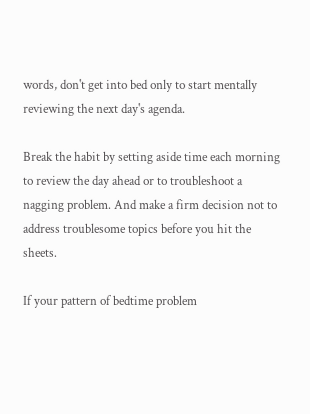words, don't get into bed only to start mentally reviewing the next day's agenda.

Break the habit by setting aside time each morning to review the day ahead or to troubleshoot a nagging problem. And make a firm decision not to address troublesome topics before you hit the sheets.

If your pattern of bedtime problem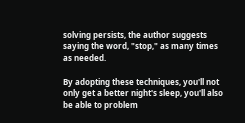solving persists, the author suggests saying the word, "stop," as many times as needed.

By adopting these techniques, you'll not only get a better night's sleep, you'll also be able to problem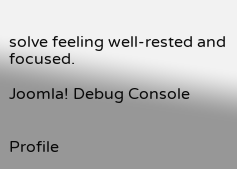solve feeling well-rested and focused.

Joomla! Debug Console


Profile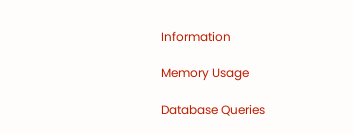Information

Memory Usage

Database Queries